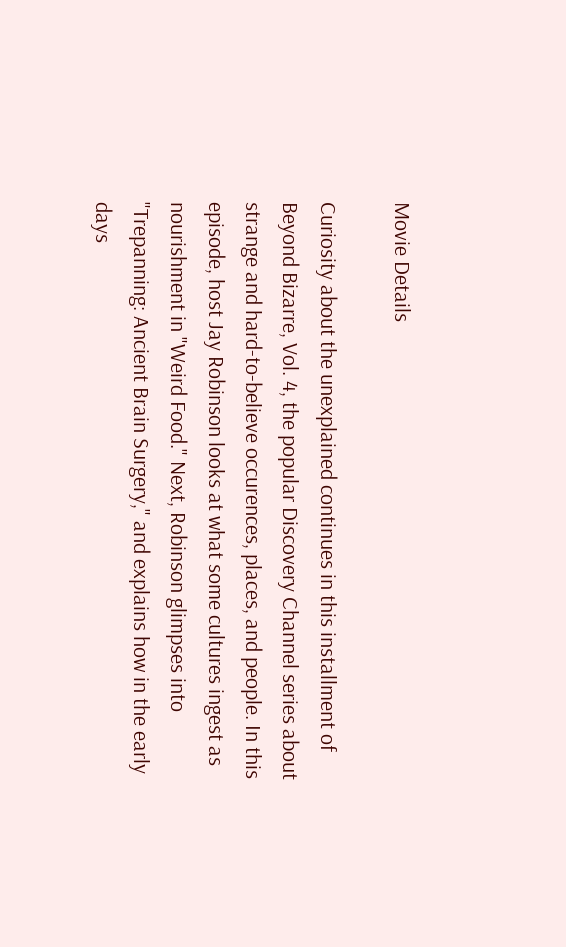Movie Details

Curiosity about the unexplained continues in this installment of Beyond Bizarre, Vol. 4, the popular Discovery Channel series about strange and hard-to-believe occurences, places, and people. In this episode, host Jay Robinson looks at what some cultures ingest as nourishment in "Weird Food." Next, Robinson glimpses into "Trepanning: Ancient Brain Surgery," and explains how in the early days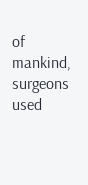of mankind, surgeons used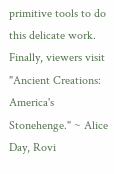primitive tools to do this delicate work. Finally, viewers visit "Ancient Creations: America's Stonehenge." ~ Alice Day, Rovi